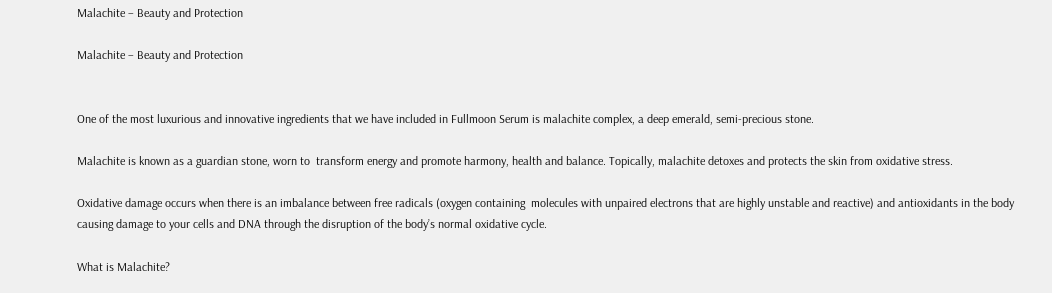Malachite – Beauty and Protection

Malachite – Beauty and Protection


One of the most luxurious and innovative ingredients that we have included in Fullmoon Serum is malachite complex, a deep emerald, semi-precious stone.

Malachite is known as a guardian stone, worn to  transform energy and promote harmony, health and balance. Topically, malachite detoxes and protects the skin from oxidative stress.

Oxidative damage occurs when there is an imbalance between free radicals (oxygen containing  molecules with unpaired electrons that are highly unstable and reactive) and antioxidants in the body  causing damage to your cells and DNA through the disruption of the body’s normal oxidative cycle.

What is Malachite?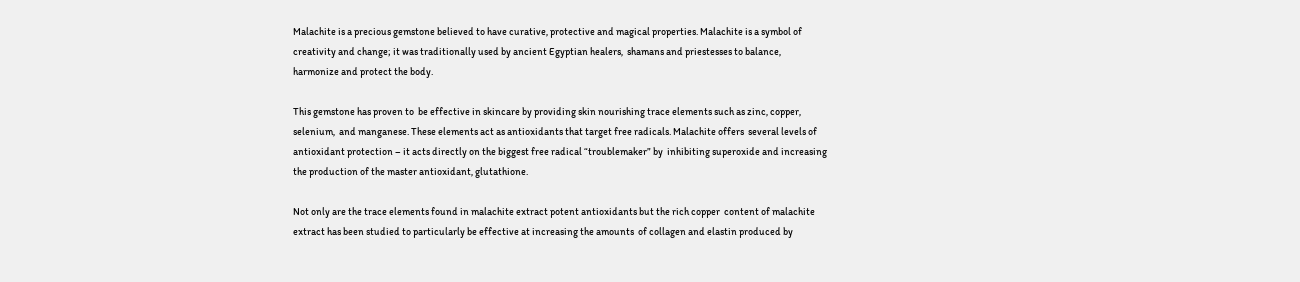Malachite is a precious gemstone believed to have curative, protective and magical properties. Malachite is a symbol of creativity and change; it was traditionally used by ancient Egyptian healers,  shamans and priestesses to balance, harmonize and protect the body.

This gemstone has proven to  be effective in skincare by providing skin nourishing trace elements such as zinc, copper, selenium,  and manganese. These elements act as antioxidants that target free radicals. Malachite offers  several levels of antioxidant protection – it acts directly on the biggest free radical “troublemaker” by  inhibiting superoxide and increasing the production of the master antioxidant, glutathione.

Not only are the trace elements found in malachite extract potent antioxidants but the rich copper  content of malachite extract has been studied to particularly be effective at increasing the amounts  of collagen and elastin produced by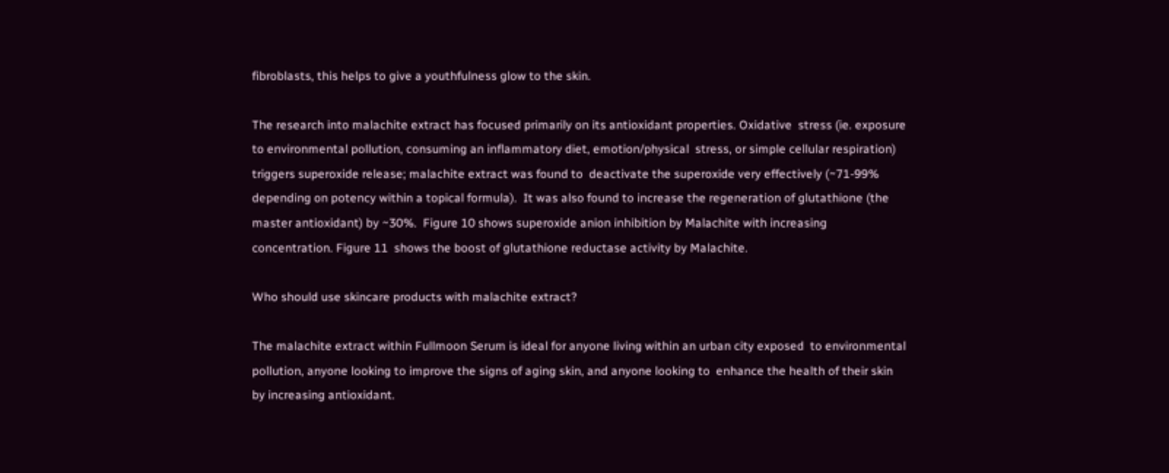fibroblasts, this helps to give a youthfulness glow to the skin.

The research into malachite extract has focused primarily on its antioxidant properties. Oxidative  stress (ie. exposure to environmental pollution, consuming an inflammatory diet, emotion/physical  stress, or simple cellular respiration) triggers superoxide release; malachite extract was found to  deactivate the superoxide very effectively (~71-99% depending on potency within a topical formula).  It was also found to increase the regeneration of glutathione (the master antioxidant) by ~30%.  Figure 10 shows superoxide anion inhibition by Malachite with increasing concentration. Figure 11  shows the boost of glutathione reductase activity by Malachite.

Who should use skincare products with malachite extract?

The malachite extract within Fullmoon Serum is ideal for anyone living within an urban city exposed  to environmental pollution, anyone looking to improve the signs of aging skin, and anyone looking to  enhance the health of their skin by increasing antioxidant.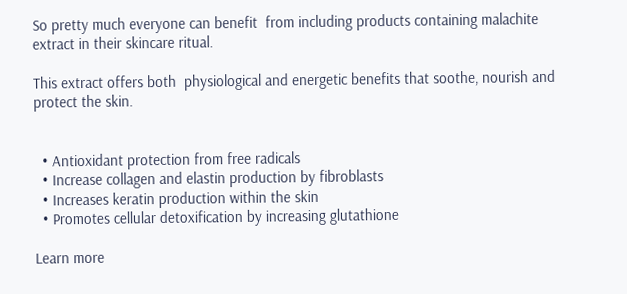So pretty much everyone can benefit  from including products containing malachite extract in their skincare ritual.

This extract offers both  physiological and energetic benefits that soothe, nourish and protect the skin.


  • Antioxidant protection from free radicals
  • Increase collagen and elastin production by fibroblasts
  • Increases keratin production within the skin
  • Promotes cellular detoxification by increasing glutathione

Learn more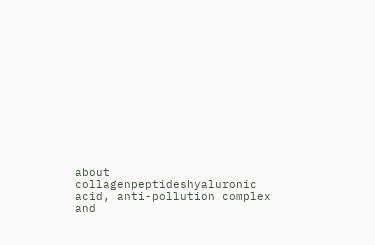about collagenpeptideshyaluronic acid, anti-pollution complex and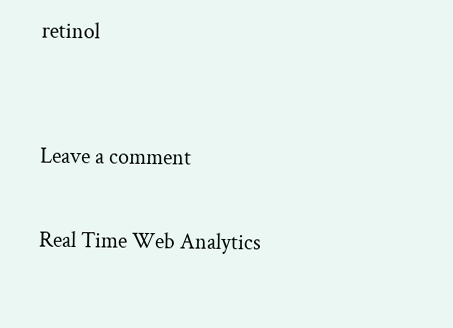retinol


Leave a comment

Real Time Web Analytics